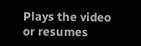Plays the video or resumes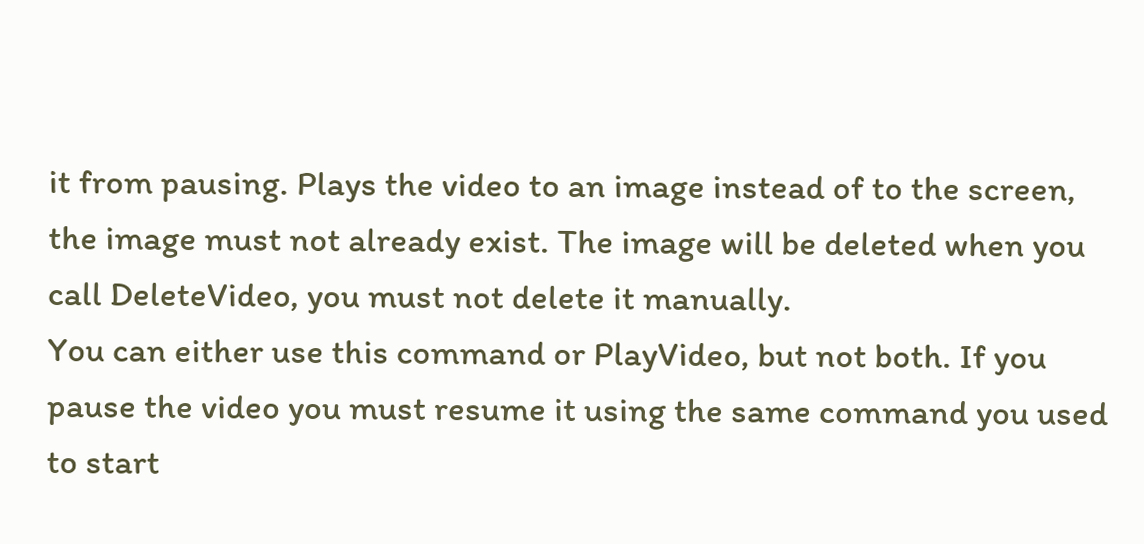it from pausing. Plays the video to an image instead of to the screen, the image must not already exist. The image will be deleted when you call DeleteVideo, you must not delete it manually.
You can either use this command or PlayVideo, but not both. If you pause the video you must resume it using the same command you used to start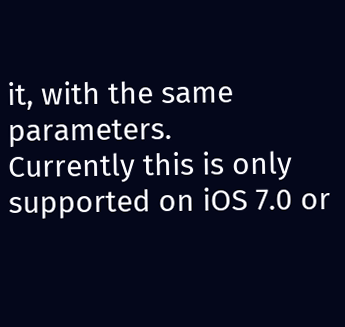it, with the same parameters.
Currently this is only supported on iOS 7.0 or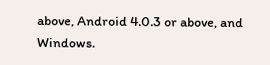above, Android 4.0.3 or above, and Windows.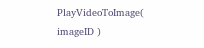PlayVideoToImage( imageID )